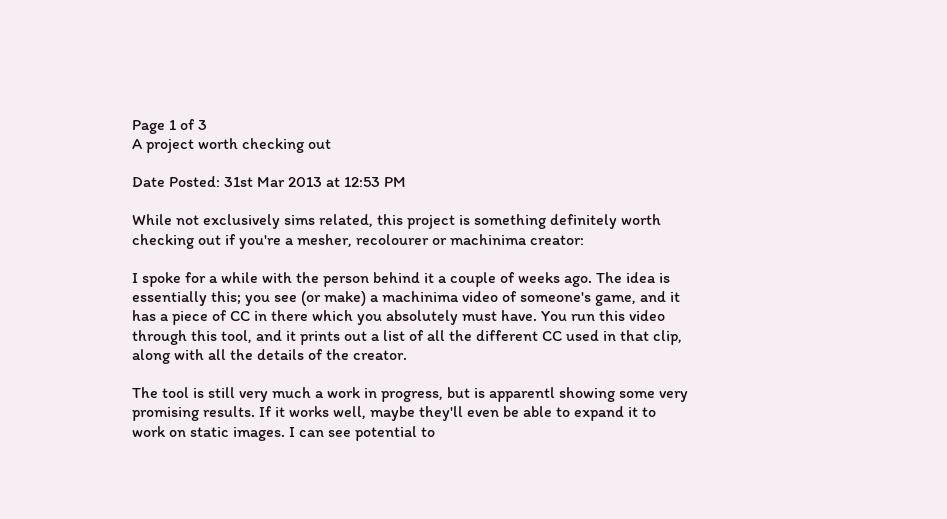Page 1 of 3
A project worth checking out

Date Posted: 31st Mar 2013 at 12:53 PM

While not exclusively sims related, this project is something definitely worth checking out if you're a mesher, recolourer or machinima creator:

I spoke for a while with the person behind it a couple of weeks ago. The idea is essentially this; you see (or make) a machinima video of someone's game, and it has a piece of CC in there which you absolutely must have. You run this video through this tool, and it prints out a list of all the different CC used in that clip, along with all the details of the creator.

The tool is still very much a work in progress, but is apparentl showing some very promising results. If it works well, maybe they'll even be able to expand it to work on static images. I can see potential to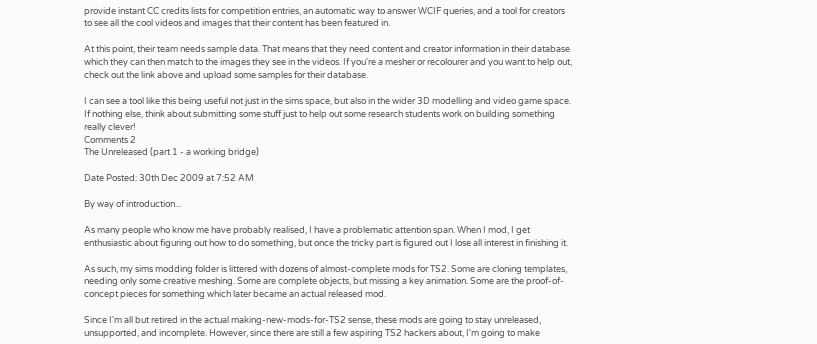provide instant CC credits lists for competition entries, an automatic way to answer WCIF queries, and a tool for creators to see all the cool videos and images that their content has been featured in.

At this point, their team needs sample data. That means that they need content and creator information in their database which they can then match to the images they see in the videos. If you're a mesher or recolourer and you want to help out, check out the link above and upload some samples for their database.

I can see a tool like this being useful not just in the sims space, but also in the wider 3D modelling and video game space. If nothing else, think about submitting some stuff just to help out some research students work on building something really clever!
Comments 2
The Unreleased (part 1 - a working bridge)

Date Posted: 30th Dec 2009 at 7:52 AM

By way of introduction...

As many people who know me have probably realised, I have a problematic attention span. When I mod, I get enthusiastic about figuring out how to do something, but once the tricky part is figured out I lose all interest in finishing it.

As such, my sims modding folder is littered with dozens of almost-complete mods for TS2. Some are cloning templates, needing only some creative meshing. Some are complete objects, but missing a key animation. Some are the proof-of-concept pieces for something which later became an actual released mod.

Since I'm all but retired in the actual making-new-mods-for-TS2 sense, these mods are going to stay unreleased, unsupported, and incomplete. However, since there are still a few aspiring TS2 hackers about, I'm going to make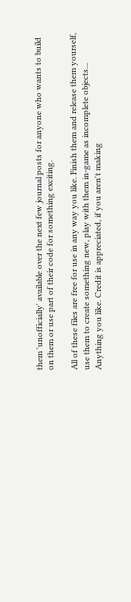them 'unofficially' available over the next few journal posts for anyone who wants to build on them or use part of their code for something exciting.

All of these files are free for use in any way you like. Finish them and release them yourself, use them to create something new, play with them in-game as incomplete objects... Anything you like. Credit is appreciated, if you aren't making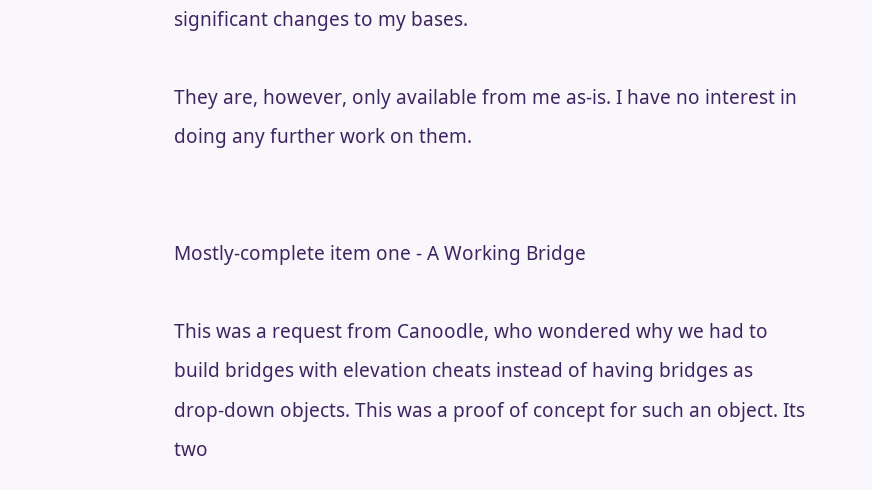significant changes to my bases.

They are, however, only available from me as-is. I have no interest in doing any further work on them.


Mostly-complete item one - A Working Bridge

This was a request from Canoodle, who wondered why we had to build bridges with elevation cheats instead of having bridges as drop-down objects. This was a proof of concept for such an object. Its two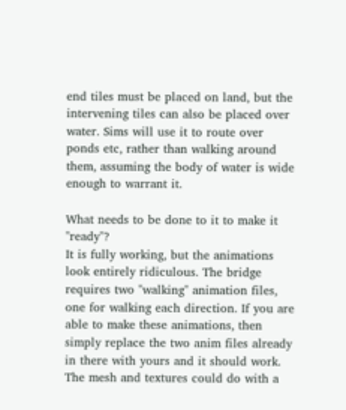end tiles must be placed on land, but the intervening tiles can also be placed over water. Sims will use it to route over ponds etc, rather than walking around them, assuming the body of water is wide enough to warrant it.

What needs to be done to it to make it "ready"?
It is fully working, but the animations look entirely ridiculous. The bridge requires two "walking" animation files, one for walking each direction. If you are able to make these animations, then simply replace the two anim files already in there with yours and it should work. The mesh and textures could do with a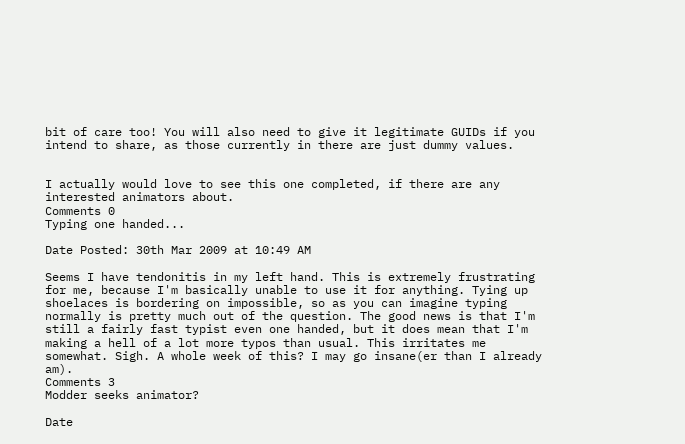bit of care too! You will also need to give it legitimate GUIDs if you intend to share, as those currently in there are just dummy values.


I actually would love to see this one completed, if there are any interested animators about.
Comments 0
Typing one handed...

Date Posted: 30th Mar 2009 at 10:49 AM

Seems I have tendonitis in my left hand. This is extremely frustrating for me, because I'm basically unable to use it for anything. Tying up shoelaces is bordering on impossible, so as you can imagine typing normally is pretty much out of the question. The good news is that I'm still a fairly fast typist even one handed, but it does mean that I'm making a hell of a lot more typos than usual. This irritates me somewhat. Sigh. A whole week of this? I may go insane(er than I already am).
Comments 3
Modder seeks animator?

Date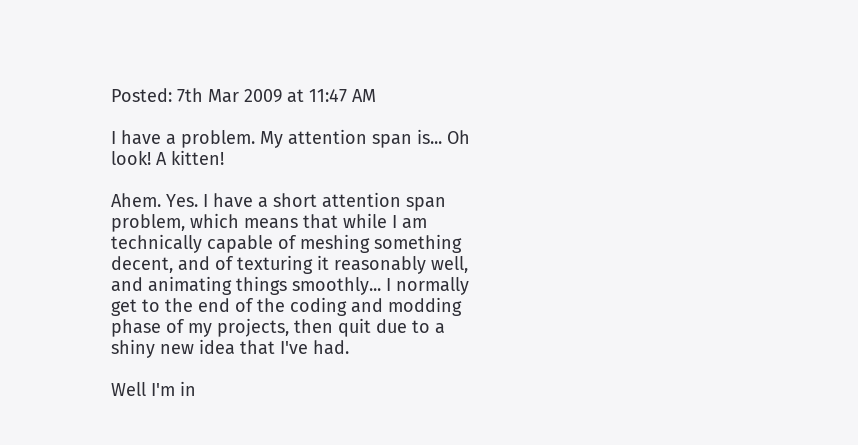Posted: 7th Mar 2009 at 11:47 AM

I have a problem. My attention span is... Oh look! A kitten!

Ahem. Yes. I have a short attention span problem, which means that while I am technically capable of meshing something decent, and of texturing it reasonably well, and animating things smoothly... I normally get to the end of the coding and modding phase of my projects, then quit due to a shiny new idea that I've had.

Well I'm in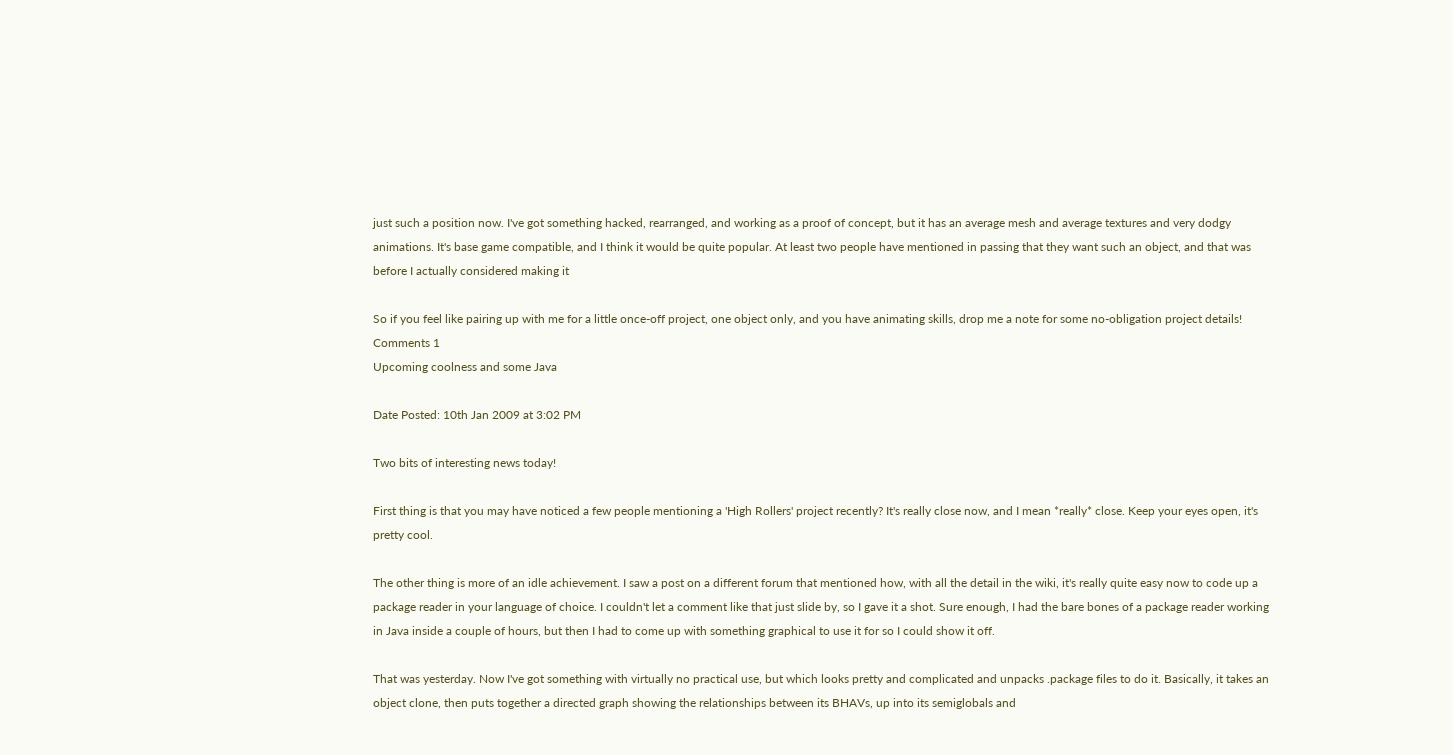just such a position now. I've got something hacked, rearranged, and working as a proof of concept, but it has an average mesh and average textures and very dodgy animations. It's base game compatible, and I think it would be quite popular. At least two people have mentioned in passing that they want such an object, and that was before I actually considered making it

So if you feel like pairing up with me for a little once-off project, one object only, and you have animating skills, drop me a note for some no-obligation project details!
Comments 1
Upcoming coolness and some Java

Date Posted: 10th Jan 2009 at 3:02 PM

Two bits of interesting news today!

First thing is that you may have noticed a few people mentioning a 'High Rollers' project recently? It's really close now, and I mean *really* close. Keep your eyes open, it's pretty cool.

The other thing is more of an idle achievement. I saw a post on a different forum that mentioned how, with all the detail in the wiki, it's really quite easy now to code up a package reader in your language of choice. I couldn't let a comment like that just slide by, so I gave it a shot. Sure enough, I had the bare bones of a package reader working in Java inside a couple of hours, but then I had to come up with something graphical to use it for so I could show it off.

That was yesterday. Now I've got something with virtually no practical use, but which looks pretty and complicated and unpacks .package files to do it. Basically, it takes an object clone, then puts together a directed graph showing the relationships between its BHAVs, up into its semiglobals and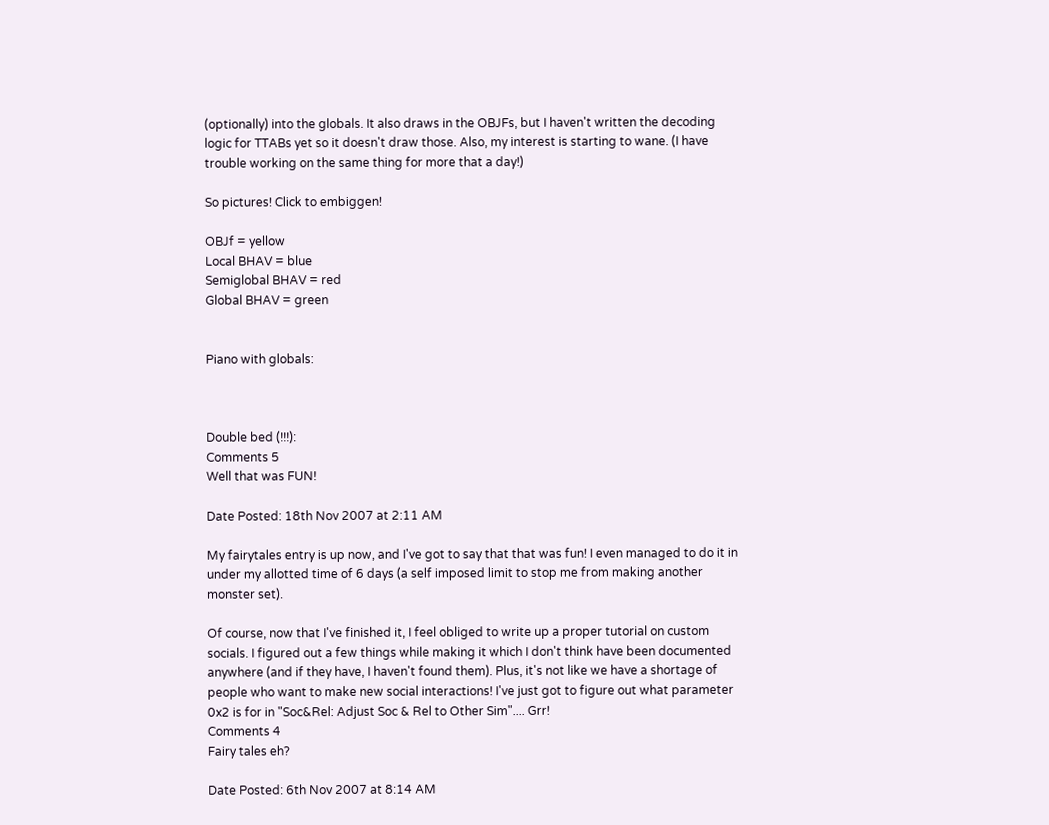(optionally) into the globals. It also draws in the OBJFs, but I haven't written the decoding logic for TTABs yet so it doesn't draw those. Also, my interest is starting to wane. (I have trouble working on the same thing for more that a day!)

So pictures! Click to embiggen!

OBJf = yellow
Local BHAV = blue
Semiglobal BHAV = red
Global BHAV = green


Piano with globals:



Double bed (!!!):
Comments 5
Well that was FUN!

Date Posted: 18th Nov 2007 at 2:11 AM

My fairytales entry is up now, and I've got to say that that was fun! I even managed to do it in under my allotted time of 6 days (a self imposed limit to stop me from making another monster set).

Of course, now that I've finished it, I feel obliged to write up a proper tutorial on custom socials. I figured out a few things while making it which I don't think have been documented anywhere (and if they have, I haven't found them). Plus, it's not like we have a shortage of people who want to make new social interactions! I've just got to figure out what parameter 0x2 is for in "Soc&Rel: Adjust Soc & Rel to Other Sim".... Grr!
Comments 4
Fairy tales eh?

Date Posted: 6th Nov 2007 at 8:14 AM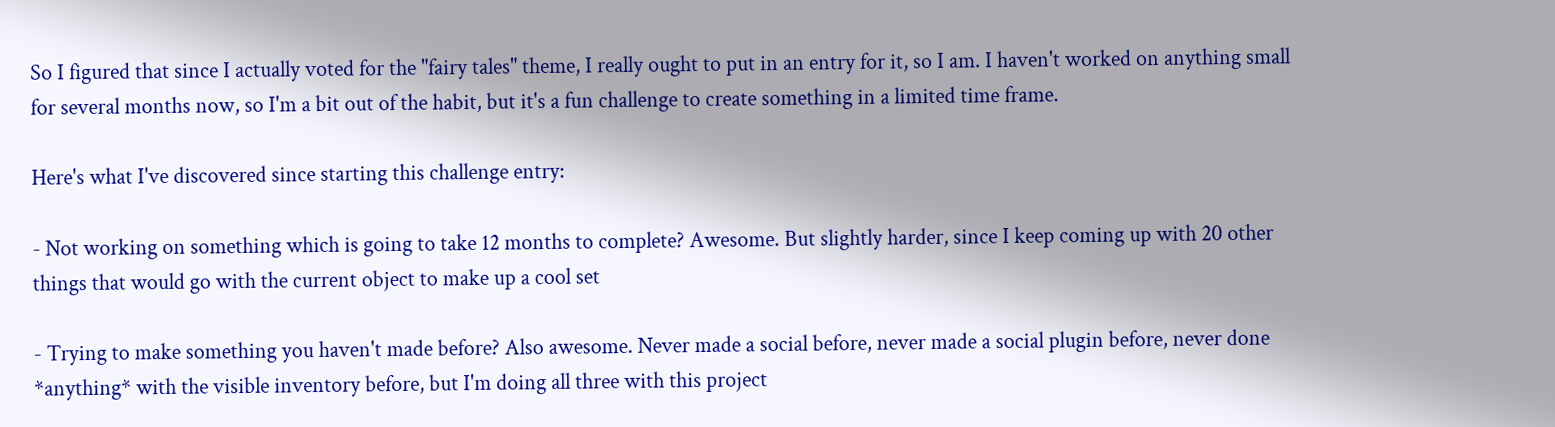So I figured that since I actually voted for the "fairy tales" theme, I really ought to put in an entry for it, so I am. I haven't worked on anything small for several months now, so I'm a bit out of the habit, but it's a fun challenge to create something in a limited time frame.

Here's what I've discovered since starting this challenge entry:

- Not working on something which is going to take 12 months to complete? Awesome. But slightly harder, since I keep coming up with 20 other things that would go with the current object to make up a cool set

- Trying to make something you haven't made before? Also awesome. Never made a social before, never made a social plugin before, never done *anything* with the visible inventory before, but I'm doing all three with this project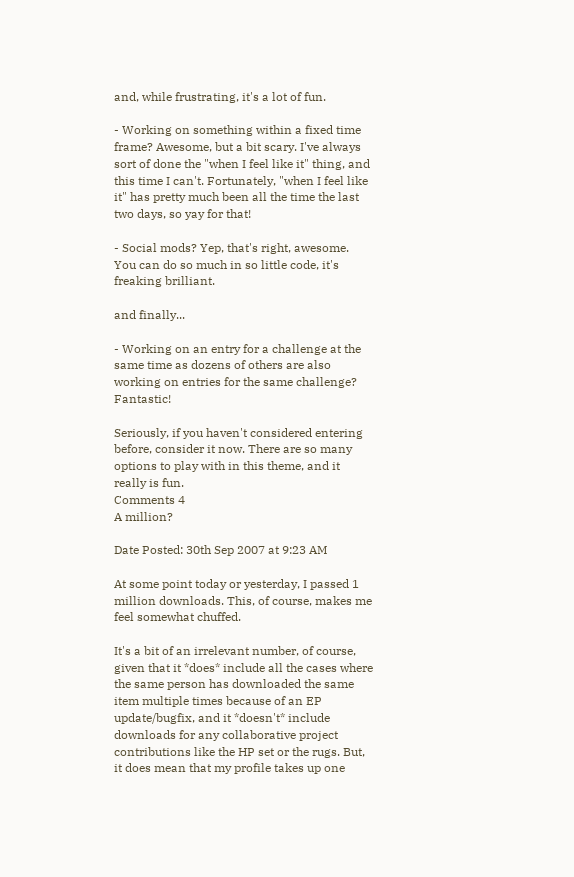and, while frustrating, it's a lot of fun.

- Working on something within a fixed time frame? Awesome, but a bit scary. I've always sort of done the "when I feel like it" thing, and this time I can't. Fortunately, "when I feel like it" has pretty much been all the time the last two days, so yay for that!

- Social mods? Yep, that's right, awesome. You can do so much in so little code, it's freaking brilliant.

and finally...

- Working on an entry for a challenge at the same time as dozens of others are also working on entries for the same challenge? Fantastic!

Seriously, if you haven't considered entering before, consider it now. There are so many options to play with in this theme, and it really is fun.
Comments 4
A million?

Date Posted: 30th Sep 2007 at 9:23 AM

At some point today or yesterday, I passed 1 million downloads. This, of course, makes me feel somewhat chuffed.

It's a bit of an irrelevant number, of course, given that it *does* include all the cases where the same person has downloaded the same item multiple times because of an EP update/bugfix, and it *doesn't* include downloads for any collaborative project contributions like the HP set or the rugs. But, it does mean that my profile takes up one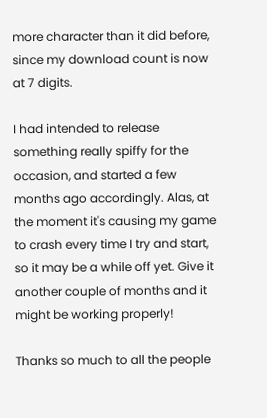more character than it did before, since my download count is now at 7 digits.

I had intended to release something really spiffy for the occasion, and started a few months ago accordingly. Alas, at the moment it's causing my game to crash every time I try and start, so it may be a while off yet. Give it another couple of months and it might be working properly!

Thanks so much to all the people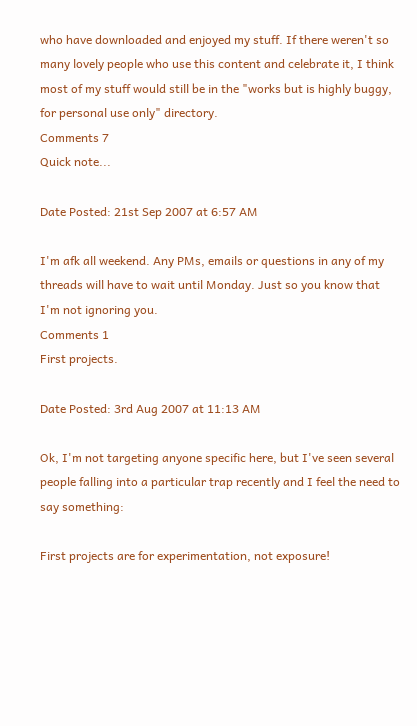who have downloaded and enjoyed my stuff. If there weren't so many lovely people who use this content and celebrate it, I think most of my stuff would still be in the "works but is highly buggy, for personal use only" directory.
Comments 7
Quick note...

Date Posted: 21st Sep 2007 at 6:57 AM

I'm afk all weekend. Any PMs, emails or questions in any of my threads will have to wait until Monday. Just so you know that I'm not ignoring you.
Comments 1
First projects.

Date Posted: 3rd Aug 2007 at 11:13 AM

Ok, I'm not targeting anyone specific here, but I've seen several people falling into a particular trap recently and I feel the need to say something:

First projects are for experimentation, not exposure!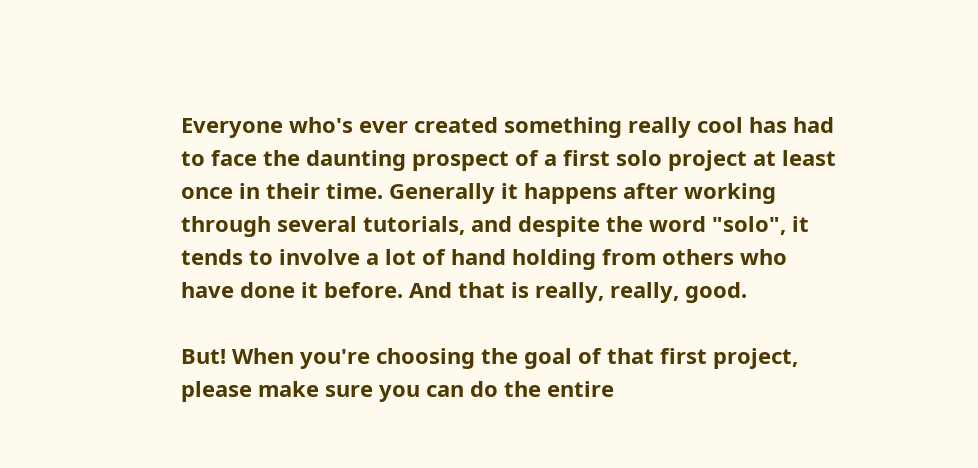Everyone who's ever created something really cool has had to face the daunting prospect of a first solo project at least once in their time. Generally it happens after working through several tutorials, and despite the word "solo", it tends to involve a lot of hand holding from others who have done it before. And that is really, really, good.

But! When you're choosing the goal of that first project, please make sure you can do the entire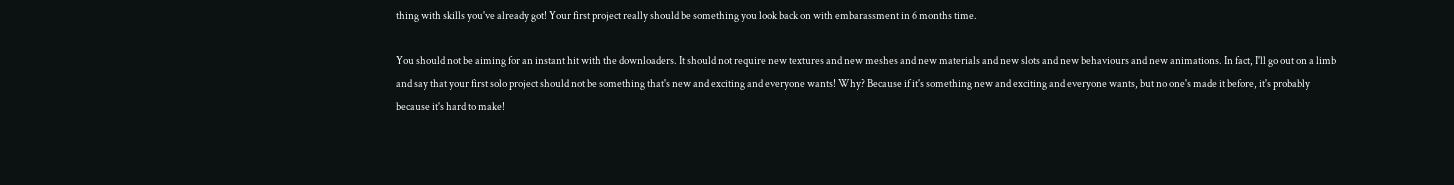thing with skills you've already got! Your first project really should be something you look back on with embarassment in 6 months time.

You should not be aiming for an instant hit with the downloaders. It should not require new textures and new meshes and new materials and new slots and new behaviours and new animations. In fact, I'll go out on a limb and say that your first solo project should not be something that's new and exciting and everyone wants! Why? Because if it's something new and exciting and everyone wants, but no one's made it before, it's probably because it's hard to make!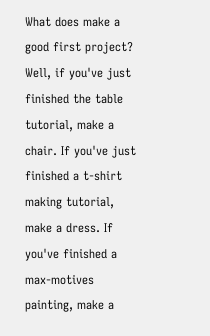What does make a good first project? Well, if you've just finished the table tutorial, make a chair. If you've just finished a t-shirt making tutorial, make a dress. If you've finished a max-motives painting, make a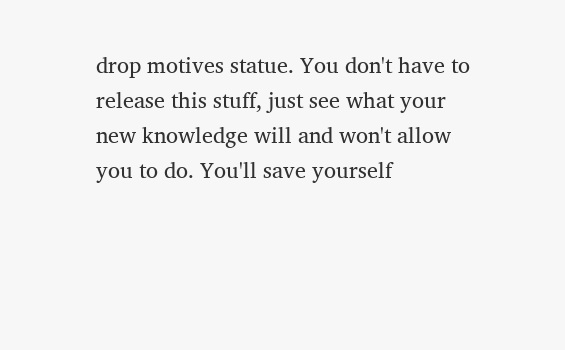drop motives statue. You don't have to release this stuff, just see what your new knowledge will and won't allow you to do. You'll save yourself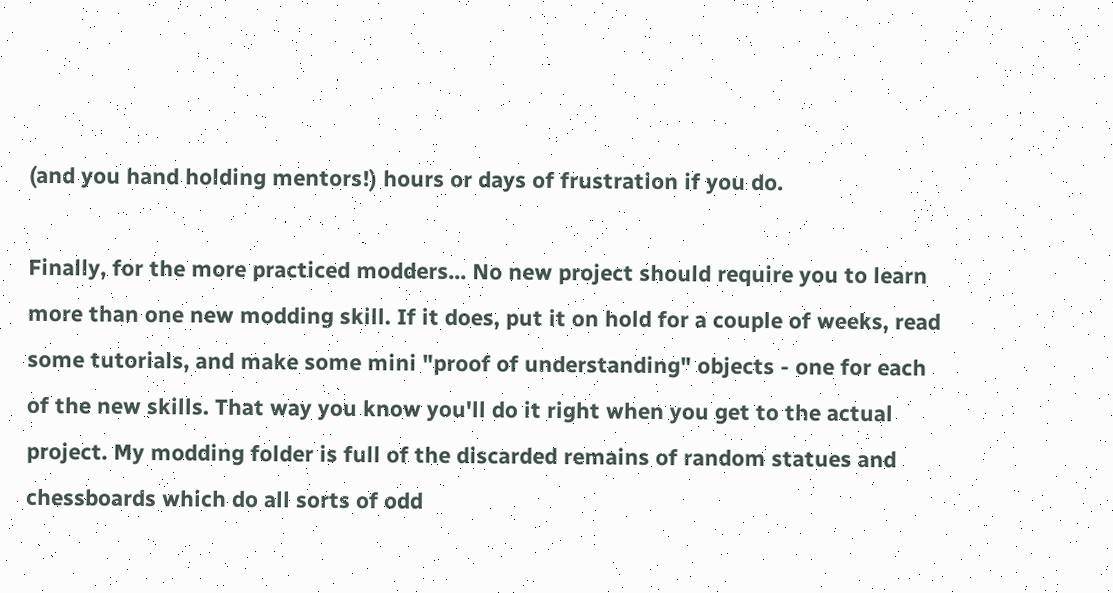(and you hand holding mentors!) hours or days of frustration if you do.

Finally, for the more practiced modders... No new project should require you to learn more than one new modding skill. If it does, put it on hold for a couple of weeks, read some tutorials, and make some mini "proof of understanding" objects - one for each of the new skills. That way you know you'll do it right when you get to the actual project. My modding folder is full of the discarded remains of random statues and chessboards which do all sorts of odd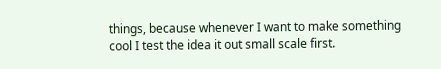things, because whenever I want to make something cool I test the idea it out small scale first.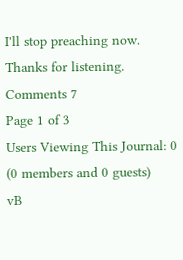I'll stop preaching now. Thanks for listening.
Comments 7
Page 1 of 3
Users Viewing This Journal: 0 (0 members and 0 guests)
vB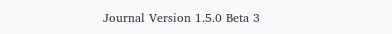Journal Version 1.5.0 Beta 3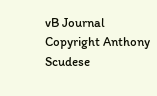vB Journal Copyright Anthony Scudese